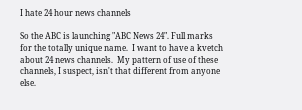I hate 24 hour news channels

So the ABC is launching "ABC News 24". Full marks for the totally unique name.  I want to have a kvetch about 24 news channels.  My pattern of use of these channels, I suspect, isn't that different from anyone else.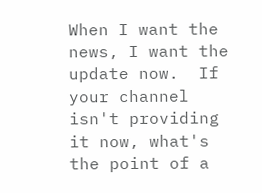When I want the news, I want the update now.  If your channel isn't providing it now, what's the point of a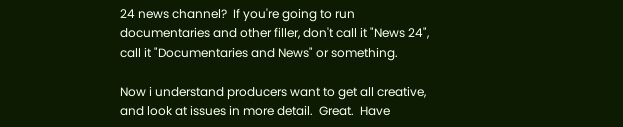24 news channel?  If you're going to run documentaries and other filler, don't call it "News 24", call it "Documentaries and News" or something.

Now i understand producers want to get all creative, and look at issues in more detail.  Great.  Have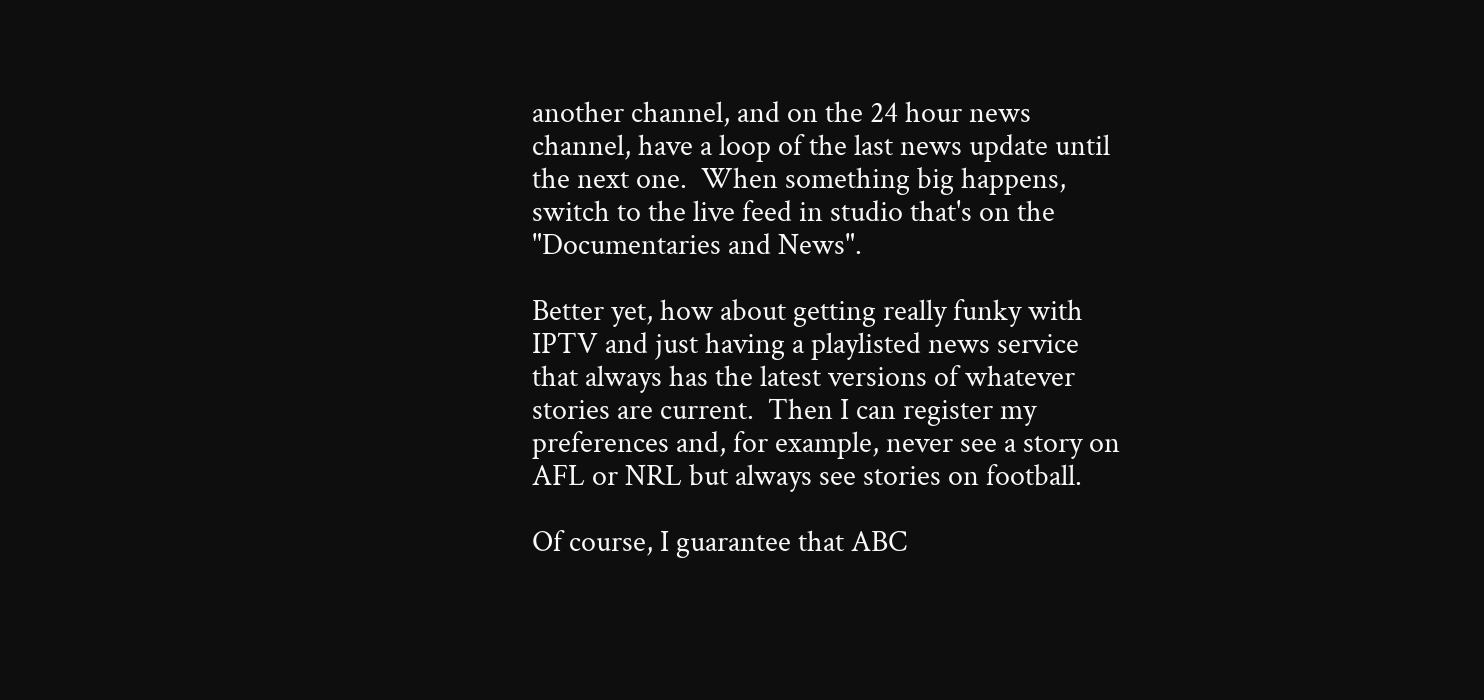another channel, and on the 24 hour news channel, have a loop of the last news update until the next one.  When something big happens, switch to the live feed in studio that's on the "Documentaries and News".

Better yet, how about getting really funky with IPTV and just having a playlisted news service that always has the latest versions of whatever stories are current.  Then I can register my preferences and, for example, never see a story on AFL or NRL but always see stories on football.

Of course, I guarantee that ABC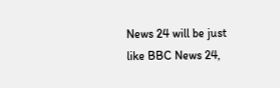News 24 will be just like BBC News 24,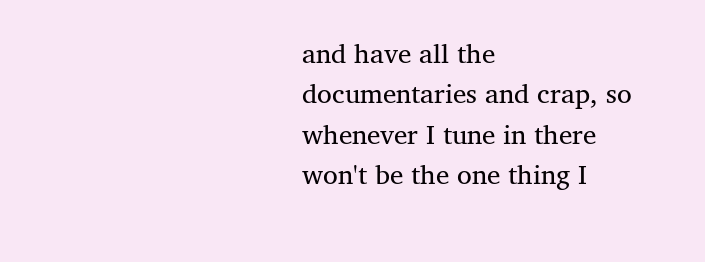and have all the documentaries and crap, so whenever I tune in there won't be the one thing I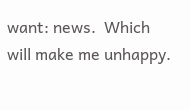want: news.  Which will make me unhappy.